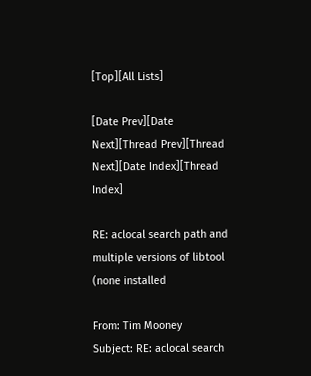[Top][All Lists]

[Date Prev][Date Next][Thread Prev][Thread Next][Date Index][Thread Index]

RE: aclocal search path and multiple versions of libtool (none installed

From: Tim Mooney
Subject: RE: aclocal search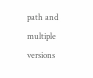path and multiple versions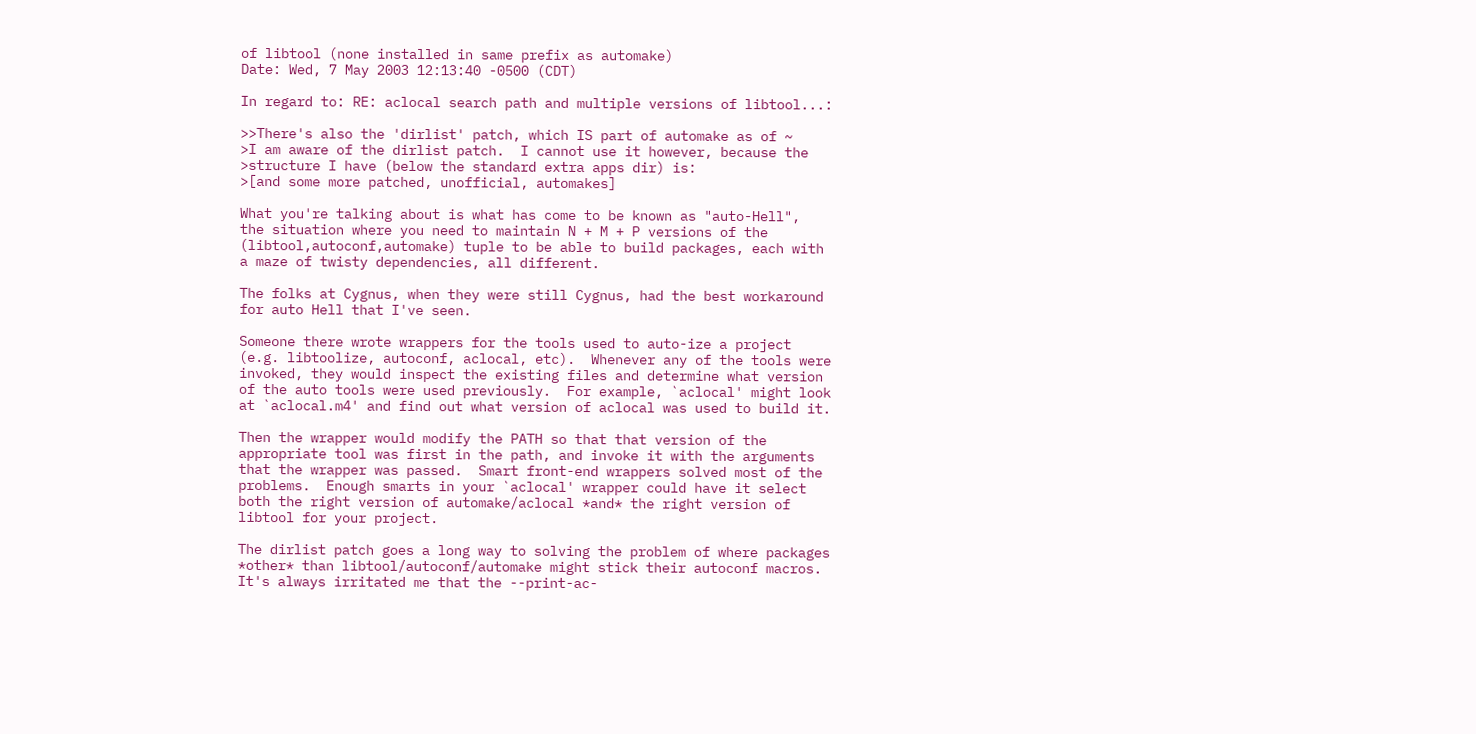of libtool (none installed in same prefix as automake)
Date: Wed, 7 May 2003 12:13:40 -0500 (CDT)

In regard to: RE: aclocal search path and multiple versions of libtool...:

>>There's also the 'dirlist' patch, which IS part of automake as of ~
>I am aware of the dirlist patch.  I cannot use it however, because the
>structure I have (below the standard extra apps dir) is:
>[and some more patched, unofficial, automakes]

What you're talking about is what has come to be known as "auto-Hell",
the situation where you need to maintain N + M + P versions of the
(libtool,autoconf,automake) tuple to be able to build packages, each with
a maze of twisty dependencies, all different.

The folks at Cygnus, when they were still Cygnus, had the best workaround
for auto Hell that I've seen.

Someone there wrote wrappers for the tools used to auto-ize a project
(e.g. libtoolize, autoconf, aclocal, etc).  Whenever any of the tools were
invoked, they would inspect the existing files and determine what version
of the auto tools were used previously.  For example, `aclocal' might look
at `aclocal.m4' and find out what version of aclocal was used to build it.

Then the wrapper would modify the PATH so that that version of the
appropriate tool was first in the path, and invoke it with the arguments
that the wrapper was passed.  Smart front-end wrappers solved most of the
problems.  Enough smarts in your `aclocal' wrapper could have it select
both the right version of automake/aclocal *and* the right version of
libtool for your project.

The dirlist patch goes a long way to solving the problem of where packages
*other* than libtool/autoconf/automake might stick their autoconf macros.
It's always irritated me that the --print-ac-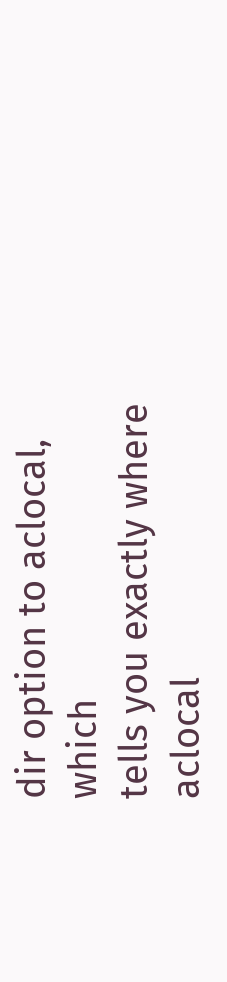dir option to aclocal, which
tells you exactly where aclocal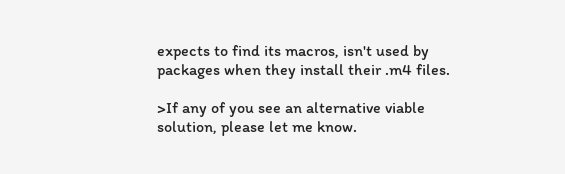expects to find its macros, isn't used by
packages when they install their .m4 files.

>If any of you see an alternative viable solution, please let me know.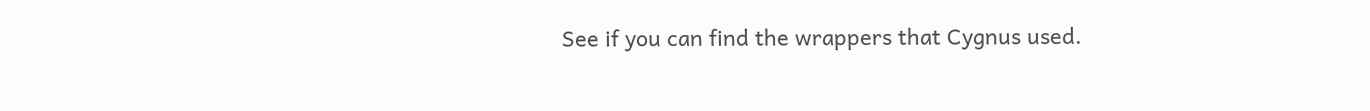See if you can find the wrappers that Cygnus used.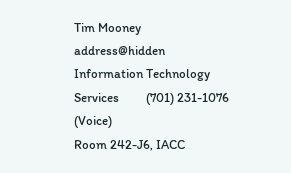Tim Mooney                              address@hidden
Information Technology Services         (701) 231-1076 (Voice)
Room 242-J6, IACC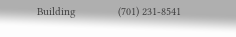Building              (701) 231-8541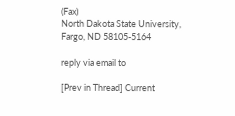(Fax)
North Dakota State University, Fargo, ND 58105-5164

reply via email to

[Prev in Thread] Current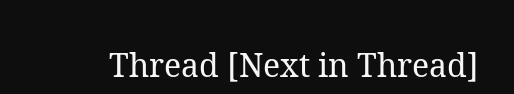Thread [Next in Thread]